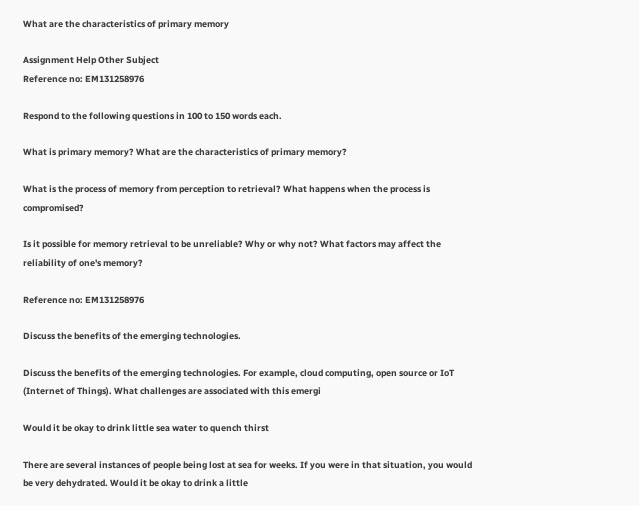What are the characteristics of primary memory

Assignment Help Other Subject
Reference no: EM131258976

Respond to the following questions in 100 to 150 words each.

What is primary memory? What are the characteristics of primary memory?

What is the process of memory from perception to retrieval? What happens when the process is compromised?

Is it possible for memory retrieval to be unreliable? Why or why not? What factors may affect the reliability of one's memory?

Reference no: EM131258976

Discuss the benefits of the emerging technologies.

Discuss the benefits of the emerging technologies. For example, cloud computing, open source or IoT (Internet of Things). What challenges are associated with this emergi

Would it be okay to drink little sea water to quench thirst

There are several instances of people being lost at sea for weeks. If you were in that situation, you would be very dehydrated. Would it be okay to drink a little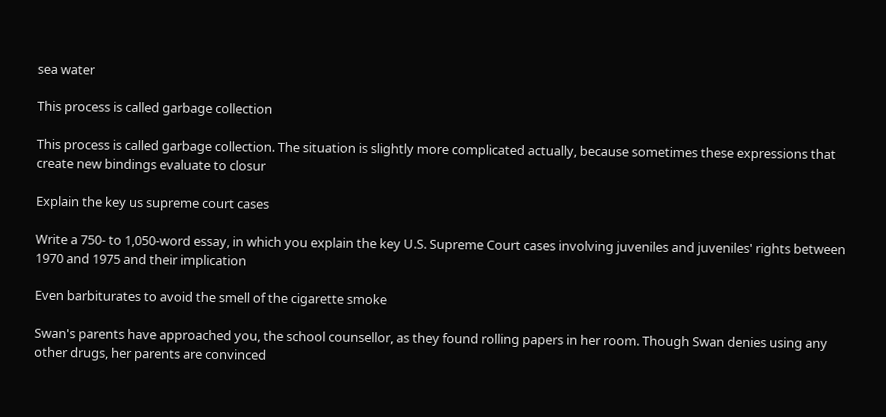sea water

This process is called garbage collection

This process is called garbage collection. The situation is slightly more complicated actually, because sometimes these expressions that create new bindings evaluate to closur

Explain the key us supreme court cases

Write a 750- to 1,050-word essay, in which you explain the key U.S. Supreme Court cases involving juveniles and juveniles' rights between 1970 and 1975 and their implication

Even barbiturates to avoid the smell of the cigarette smoke

Swan's parents have approached you, the school counsellor, as they found rolling papers in her room. Though Swan denies using any other drugs, her parents are convinced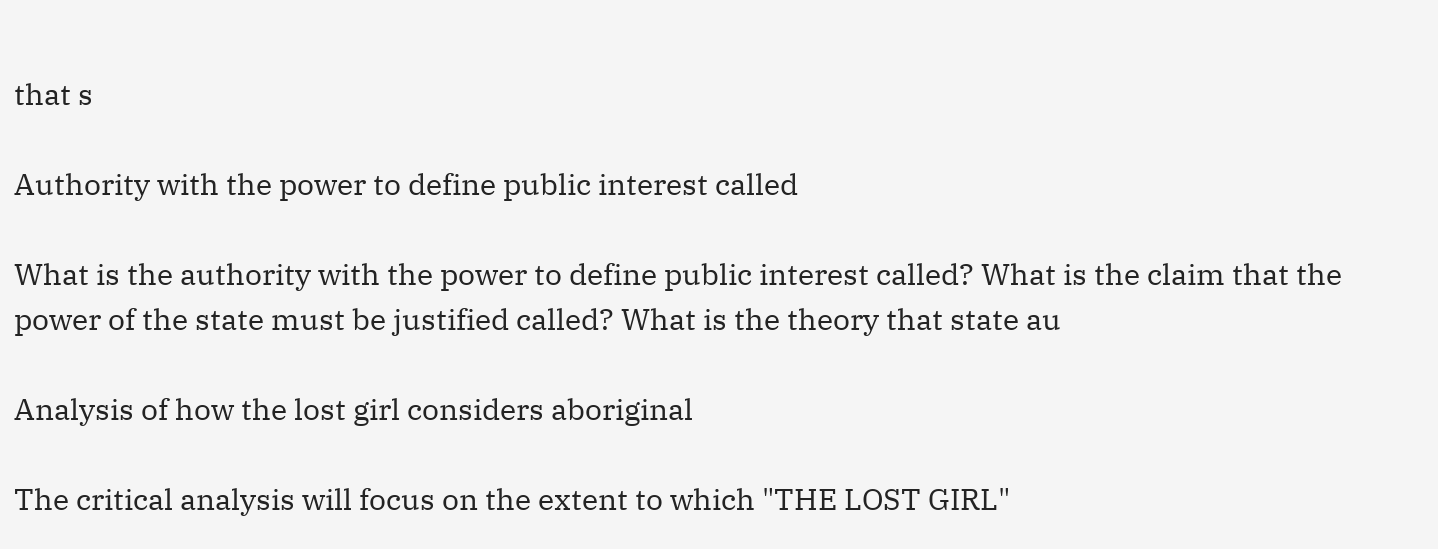that s

Authority with the power to define public interest called

What is the authority with the power to define public interest called? What is the claim that the power of the state must be justified called? What is the theory that state au

Analysis of how the lost girl considers aboriginal

The critical analysis will focus on the extent to which "THE LOST GIRL"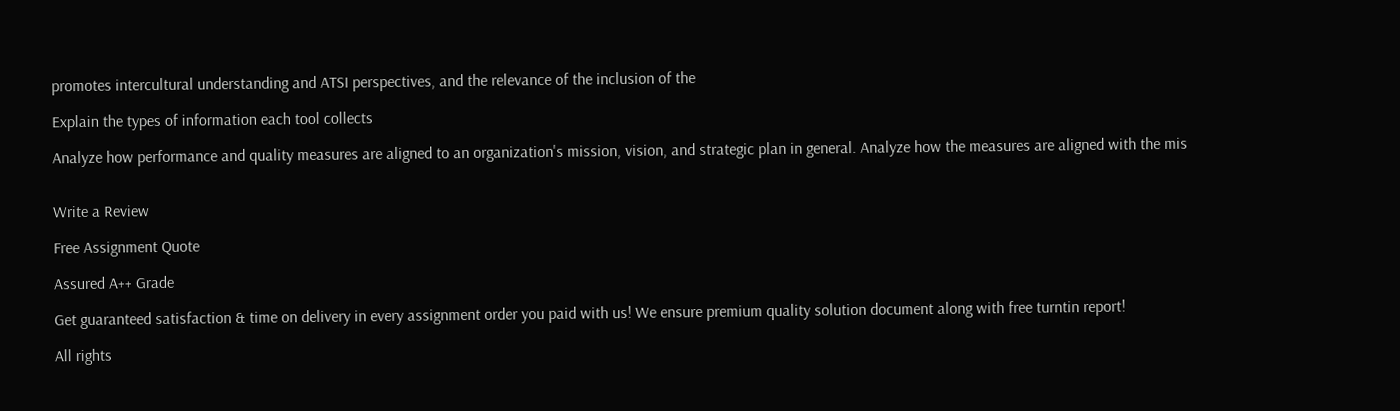promotes intercultural understanding and ATSI perspectives, and the relevance of the inclusion of the

Explain the types of information each tool collects

Analyze how performance and quality measures are aligned to an organization's mission, vision, and strategic plan in general. Analyze how the measures are aligned with the mis


Write a Review

Free Assignment Quote

Assured A++ Grade

Get guaranteed satisfaction & time on delivery in every assignment order you paid with us! We ensure premium quality solution document along with free turntin report!

All rights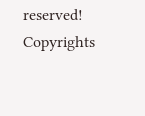reserved! Copyrights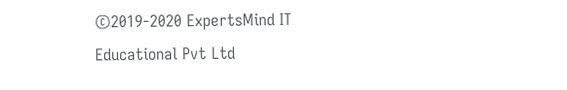©2019-2020 ExpertsMind IT Educational Pvt Ltd